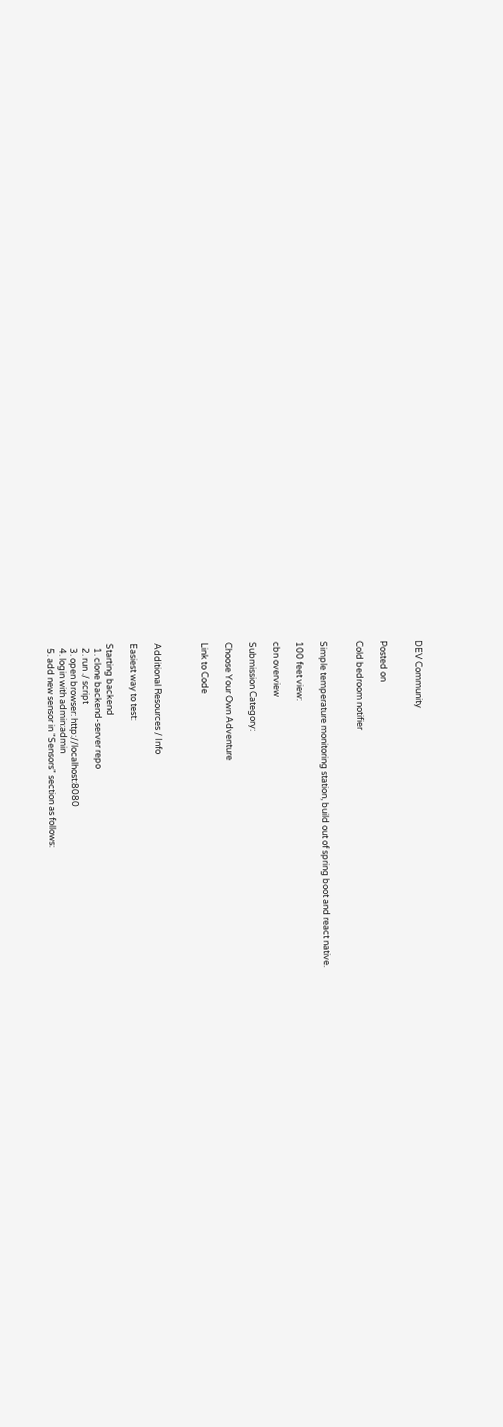DEV Community


Posted on

Cold bedroom notifier


Simple temperature monitoring station, build out of spring boot and react native.

100 feet view:

cbn overview

Submission Category:

Choose Your Own Adventure

Link to Code



Additional Resources / Info

Easiest way to test:

Starting backend
  1. clone backend-server repo
  2. run ./ script
  3. open browser: http://localhost:8080
  4. login with admin:admin
  5. add new sensor in "Sensors" section as follows: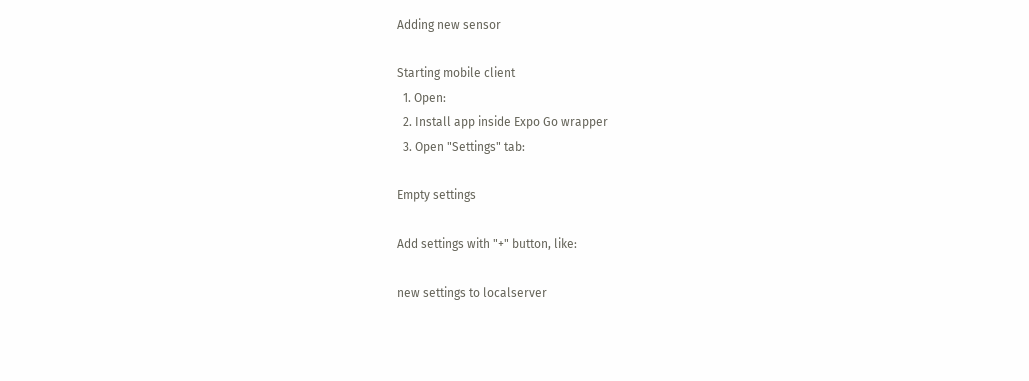Adding new sensor

Starting mobile client
  1. Open:
  2. Install app inside Expo Go wrapper
  3. Open "Settings" tab:

Empty settings

Add settings with "+" button, like:

new settings to localserver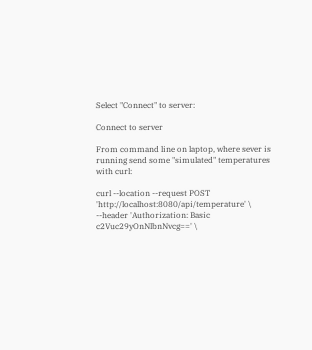Select "Connect" to server:

Connect to server

From command line on laptop, where sever is running send some "simulated" temperatures with curl:

curl --location --request POST 'http://localhost:8080/api/temperature' \
--header 'Authorization: Basic c2Vuc29yOnNlbnNvcg==' \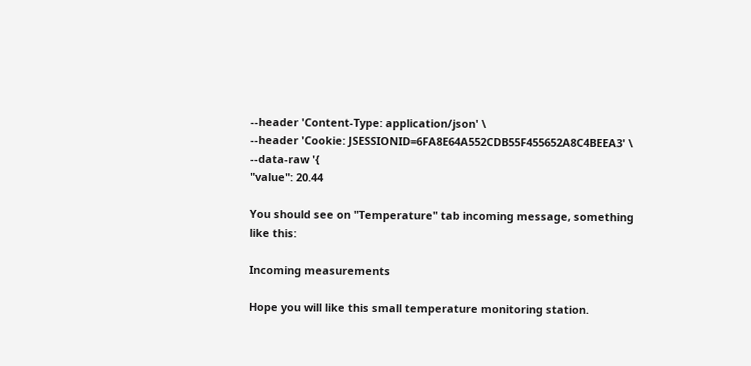--header 'Content-Type: application/json' \
--header 'Cookie: JSESSIONID=6FA8E64A552CDB55F455652A8C4BEEA3' \
--data-raw '{
"value": 20.44

You should see on "Temperature" tab incoming message, something like this:

Incoming measurements

Hope you will like this small temperature monitoring station.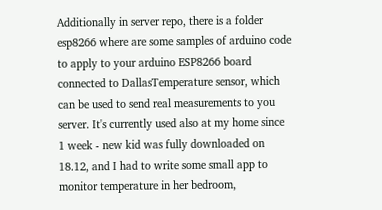Additionally in server repo, there is a folder esp8266 where are some samples of arduino code to apply to your arduino ESP8266 board connected to DallasTemperature sensor, which can be used to send real measurements to you server. It's currently used also at my home since 1 week - new kid was fully downloaded on 18.12, and I had to write some small app to monitor temperature in her bedroom,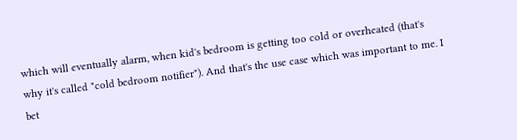which will eventually alarm, when kid's bedroom is getting too cold or overheated (that's why it's called "cold bedroom notifier"). And that's the use case which was important to me. I bet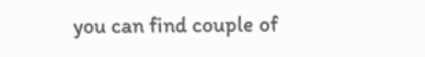you can find couple of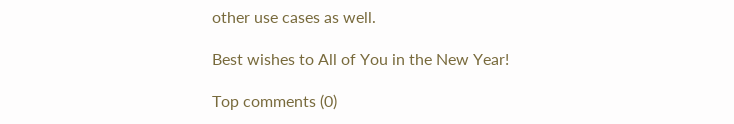other use cases as well.

Best wishes to All of You in the New Year!

Top comments (0)